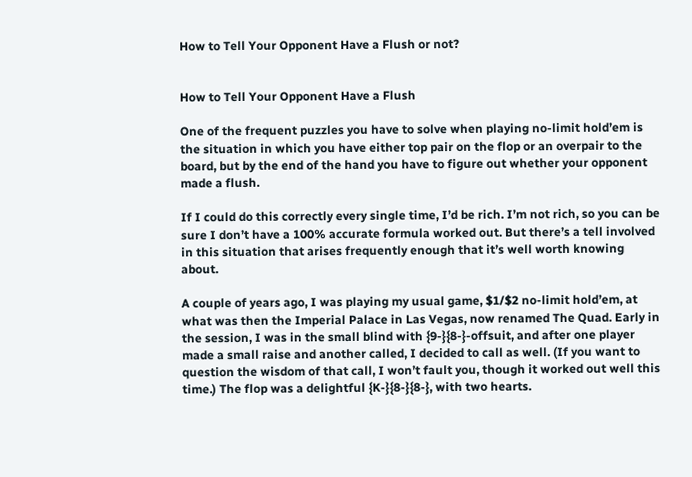How to Tell Your Opponent Have a Flush or not?


How to Tell Your Opponent Have a Flush

One of the frequent puzzles you have to solve when playing no-limit hold’em is the situation in which you have either top pair on the flop or an overpair to the board, but by the end of the hand you have to figure out whether your opponent made a flush.

If I could do this correctly every single time, I’d be rich. I’m not rich, so you can be sure I don’t have a 100% accurate formula worked out. But there’s a tell involved in this situation that arises frequently enough that it’s well worth knowing about.

A couple of years ago, I was playing my usual game, $1/$2 no-limit hold’em, at what was then the Imperial Palace in Las Vegas, now renamed The Quad. Early in the session, I was in the small blind with {9-}{8-}-offsuit, and after one player made a small raise and another called, I decided to call as well. (If you want to question the wisdom of that call, I won’t fault you, though it worked out well this time.) The flop was a delightful {K-}{8-}{8-}, with two hearts.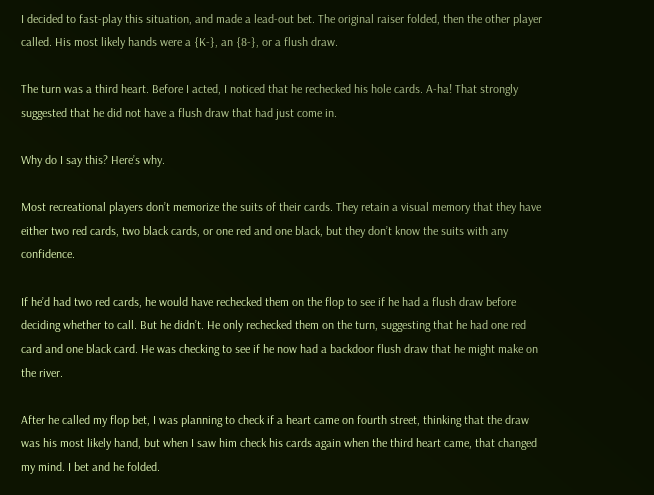I decided to fast-play this situation, and made a lead-out bet. The original raiser folded, then the other player called. His most likely hands were a {K-}, an {8-}, or a flush draw.

The turn was a third heart. Before I acted, I noticed that he rechecked his hole cards. A-ha! That strongly suggested that he did not have a flush draw that had just come in.

Why do I say this? Here’s why.

Most recreational players don’t memorize the suits of their cards. They retain a visual memory that they have either two red cards, two black cards, or one red and one black, but they don’t know the suits with any confidence.

If he’d had two red cards, he would have rechecked them on the flop to see if he had a flush draw before deciding whether to call. But he didn’t. He only rechecked them on the turn, suggesting that he had one red card and one black card. He was checking to see if he now had a backdoor flush draw that he might make on the river.

After he called my flop bet, I was planning to check if a heart came on fourth street, thinking that the draw was his most likely hand, but when I saw him check his cards again when the third heart came, that changed my mind. I bet and he folded.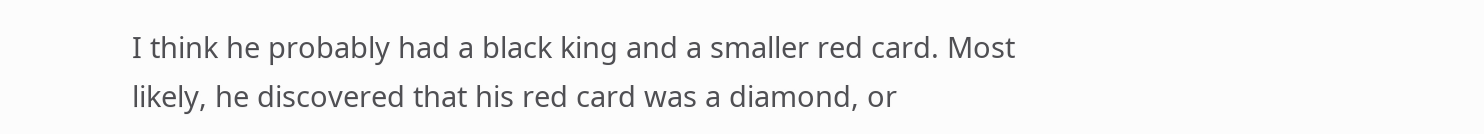I think he probably had a black king and a smaller red card. Most likely, he discovered that his red card was a diamond, or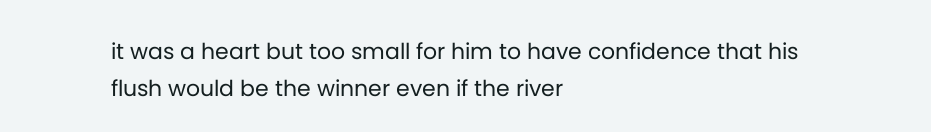it was a heart but too small for him to have confidence that his flush would be the winner even if the river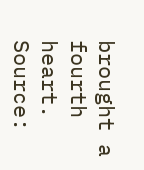brought a fourth heart. Source: